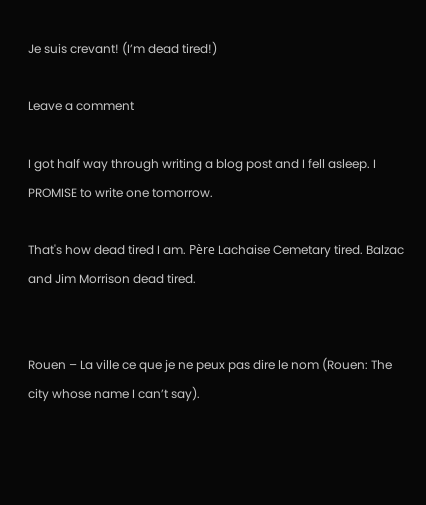Je suis crevant! (I’m dead tired!)

Leave a comment

I got half way through writing a blog post and I fell asleep. I PROMISE to write one tomorrow.

That's how dead tired I am. Père Lachaise Cemetary tired. Balzac and Jim Morrison dead tired.


Rouen – La ville ce que je ne peux pas dire le nom (Rouen: The city whose name I can’t say).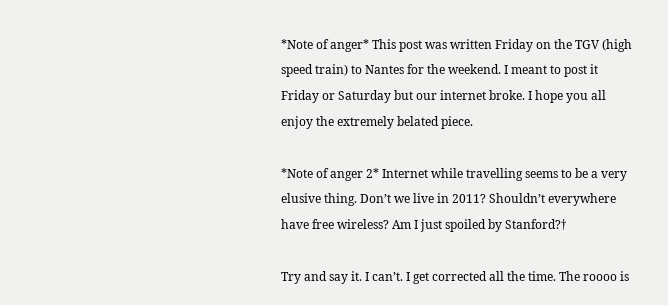*Note of anger* This post was written Friday on the TGV (high speed train) to Nantes for the weekend. I meant to post it Friday or Saturday but our internet broke. I hope you all enjoy the extremely belated piece.

*Note of anger 2* Internet while travelling seems to be a very elusive thing. Don’t we live in 2011? Shouldn’t everywhere have free wireless? Am I just spoiled by Stanford?†

Try and say it. I can’t. I get corrected all the time. The roooo is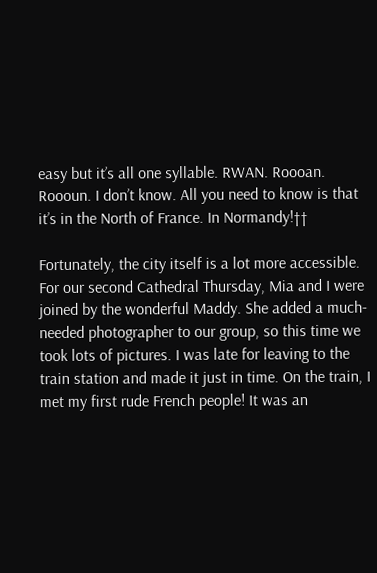easy but it’s all one syllable. RWAN. Roooan. Roooun. I don’t know. All you need to know is that it’s in the North of France. In Normandy!††

Fortunately, the city itself is a lot more accessible. For our second Cathedral Thursday, Mia and I were joined by the wonderful Maddy. She added a much-needed photographer to our group, so this time we took lots of pictures. I was late for leaving to the train station and made it just in time. On the train, I met my first rude French people! It was an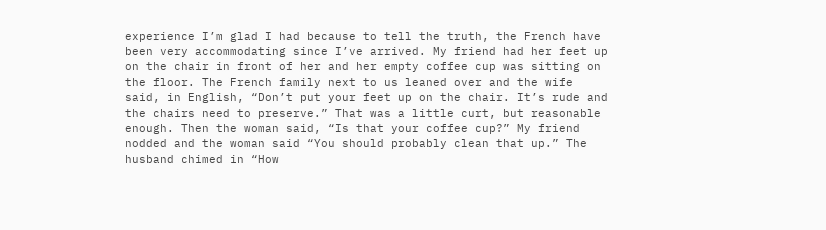experience I’m glad I had because to tell the truth, the French have been very accommodating since I’ve arrived. My friend had her feet up on the chair in front of her and her empty coffee cup was sitting on the floor. The French family next to us leaned over and the wife said, in English, “Don’t put your feet up on the chair. It’s rude and the chairs need to preserve.” That was a little curt, but reasonable enough. Then the woman said, “Is that your coffee cup?” My friend nodded and the woman said “You should probably clean that up.” The husband chimed in “How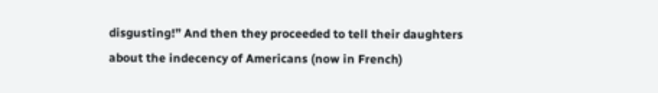disgusting!” And then they proceeded to tell their daughters about the indecency of Americans (now in French)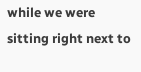while we were sitting right next to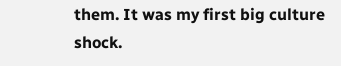them. It was my first big culture shock.